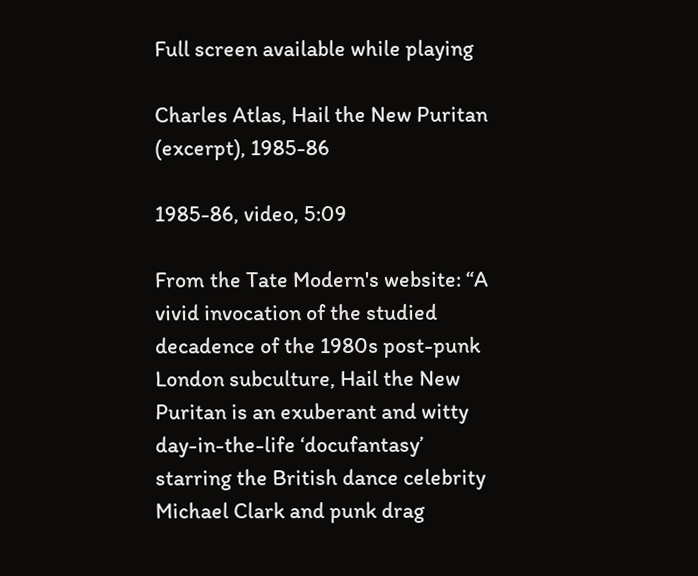Full screen available while playing

Charles Atlas, Hail the New Puritan (excerpt), 1985-86

1985-86, video, 5:09

From the Tate Modern's website: “A vivid invocation of the studied decadence of the 1980s post-punk London subculture, Hail the New Puritan is an exuberant and witty day-in-the-life ‘docufantasy’ starring the British dance celebrity Michael Clark and punk drag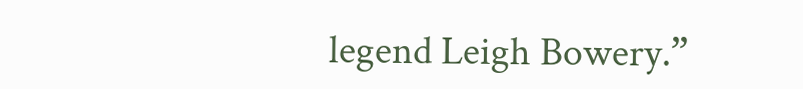legend Leigh Bowery.”